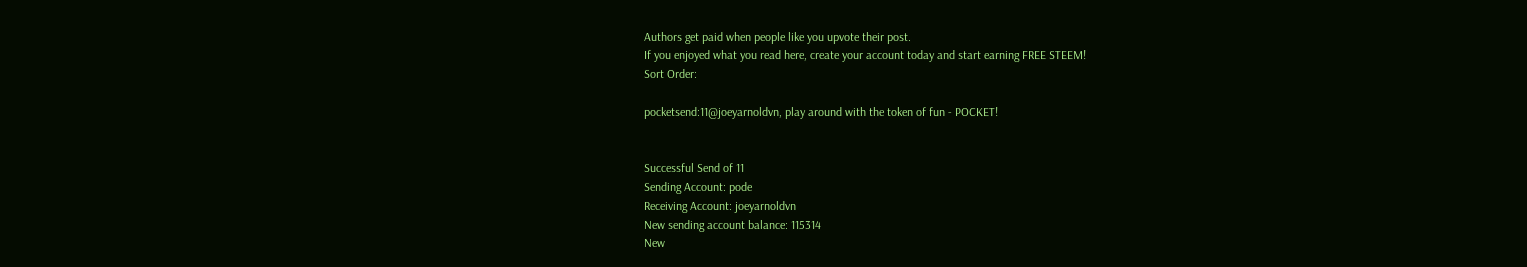Authors get paid when people like you upvote their post.
If you enjoyed what you read here, create your account today and start earning FREE STEEM!
Sort Order:

pocketsend:11@joeyarnoldvn, play around with the token of fun - POCKET!


Successful Send of 11
Sending Account: pode
Receiving Account: joeyarnoldvn
New sending account balance: 115314
New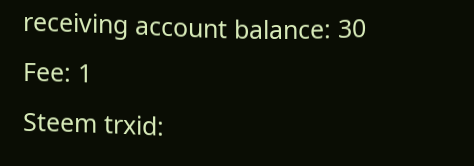receiving account balance: 30
Fee: 1
Steem trxid: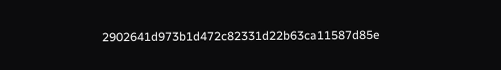2902641d973b1d472c82331d22b63ca11587d85e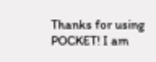Thanks for using POCKET! I am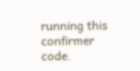running this confirmer code.